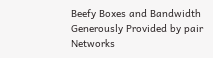Beefy Boxes and Bandwidth Generously Provided by pair Networks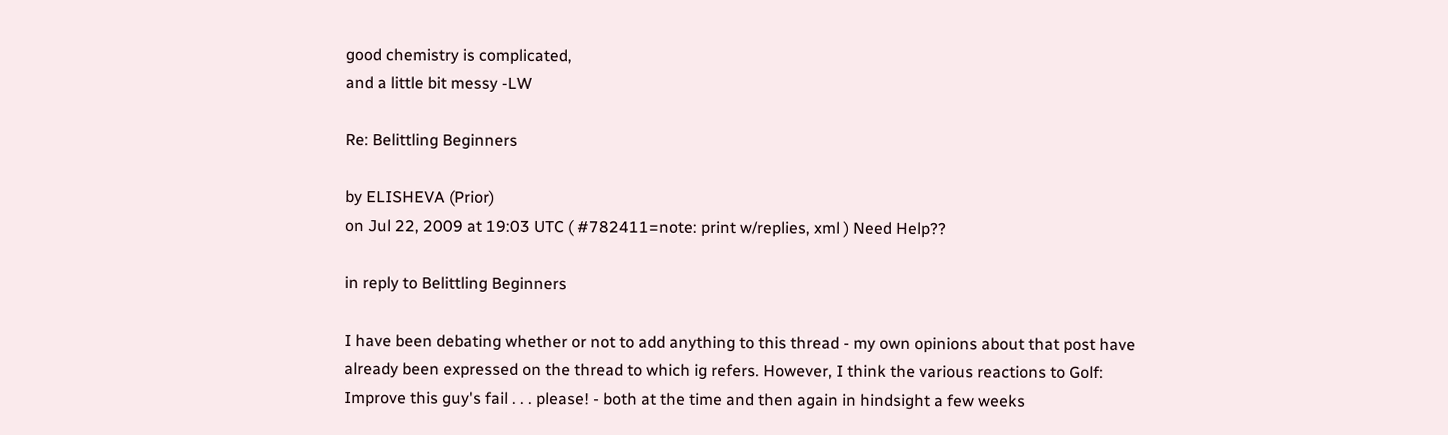good chemistry is complicated,
and a little bit messy -LW

Re: Belittling Beginners

by ELISHEVA (Prior)
on Jul 22, 2009 at 19:03 UTC ( #782411=note: print w/replies, xml ) Need Help??

in reply to Belittling Beginners

I have been debating whether or not to add anything to this thread - my own opinions about that post have already been expressed on the thread to which ig refers. However, I think the various reactions to Golf: Improve this guy's fail . . . please! - both at the time and then again in hindsight a few weeks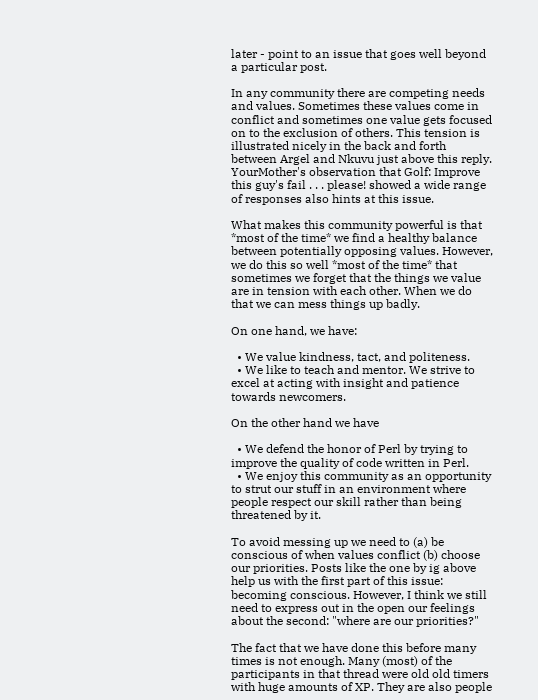later - point to an issue that goes well beyond a particular post.

In any community there are competing needs and values. Sometimes these values come in conflict and sometimes one value gets focused on to the exclusion of others. This tension is illustrated nicely in the back and forth between Argel and Nkuvu just above this reply. YourMother's observation that Golf: Improve this guy's fail . . . please! showed a wide range of responses also hints at this issue.

What makes this community powerful is that *most of the time* we find a healthy balance between potentially opposing values. However, we do this so well *most of the time* that sometimes we forget that the things we value are in tension with each other. When we do that we can mess things up badly.

On one hand, we have:

  • We value kindness, tact, and politeness.
  • We like to teach and mentor. We strive to excel at acting with insight and patience towards newcomers.

On the other hand we have

  • We defend the honor of Perl by trying to improve the quality of code written in Perl.
  • We enjoy this community as an opportunity to strut our stuff in an environment where people respect our skill rather than being threatened by it.

To avoid messing up we need to (a) be conscious of when values conflict (b) choose our priorities. Posts like the one by ig above help us with the first part of this issue: becoming conscious. However, I think we still need to express out in the open our feelings about the second: "where are our priorities?"

The fact that we have done this before many times is not enough. Many (most) of the participants in that thread were old old timers with huge amounts of XP. They are also people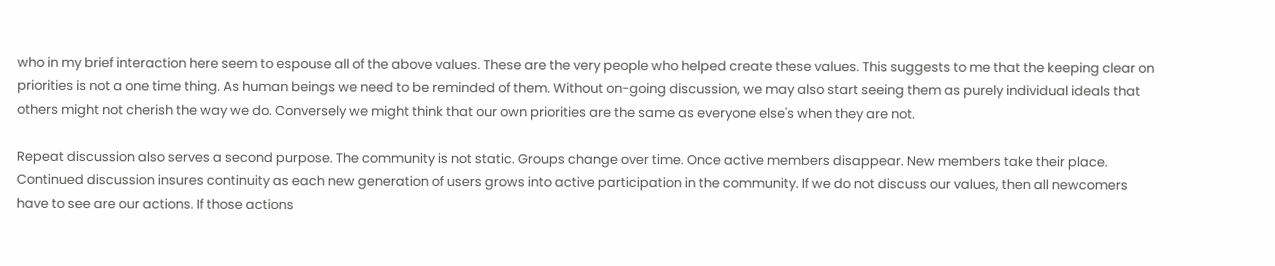who in my brief interaction here seem to espouse all of the above values. These are the very people who helped create these values. This suggests to me that the keeping clear on priorities is not a one time thing. As human beings we need to be reminded of them. Without on-going discussion, we may also start seeing them as purely individual ideals that others might not cherish the way we do. Conversely we might think that our own priorities are the same as everyone else's when they are not.

Repeat discussion also serves a second purpose. The community is not static. Groups change over time. Once active members disappear. New members take their place. Continued discussion insures continuity as each new generation of users grows into active participation in the community. If we do not discuss our values, then all newcomers have to see are our actions. If those actions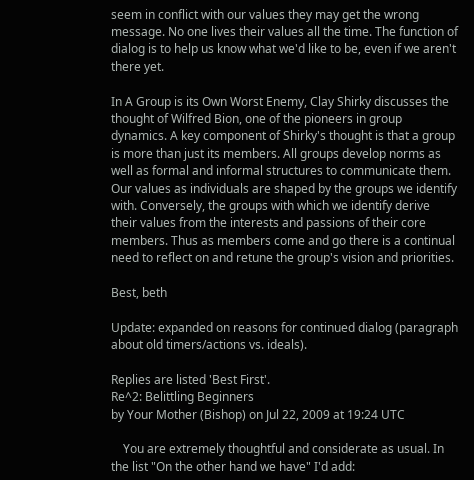seem in conflict with our values they may get the wrong message. No one lives their values all the time. The function of dialog is to help us know what we'd like to be, even if we aren't there yet.

In A Group is its Own Worst Enemy, Clay Shirky discusses the thought of Wilfred Bion, one of the pioneers in group dynamics. A key component of Shirky's thought is that a group is more than just its members. All groups develop norms as well as formal and informal structures to communicate them. Our values as individuals are shaped by the groups we identify with. Conversely, the groups with which we identify derive their values from the interests and passions of their core members. Thus as members come and go there is a continual need to reflect on and retune the group's vision and priorities.

Best, beth

Update: expanded on reasons for continued dialog (paragraph about old timers/actions vs. ideals).

Replies are listed 'Best First'.
Re^2: Belittling Beginners
by Your Mother (Bishop) on Jul 22, 2009 at 19:24 UTC

    You are extremely thoughtful and considerate as usual. In the list "On the other hand we have" I'd add: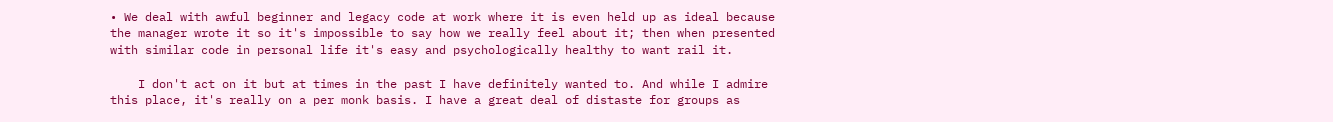• We deal with awful beginner and legacy code at work where it is even held up as ideal because the manager wrote it so it's impossible to say how we really feel about it; then when presented with similar code in personal life it's easy and psychologically healthy to want rail it.

    I don't act on it but at times in the past I have definitely wanted to. And while I admire this place, it's really on a per monk basis. I have a great deal of distaste for groups as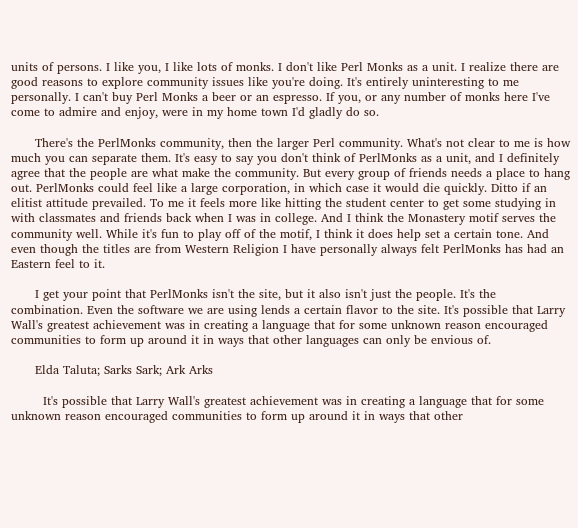units of persons. I like you, I like lots of monks. I don't like Perl Monks as a unit. I realize there are good reasons to explore community issues like you're doing. It's entirely uninteresting to me personally. I can't buy Perl Monks a beer or an espresso. If you, or any number of monks here I've come to admire and enjoy, were in my home town I'd gladly do so.

      There's the PerlMonks community, then the larger Perl community. What's not clear to me is how much you can separate them. It's easy to say you don't think of PerlMonks as a unit, and I definitely agree that the people are what make the community. But every group of friends needs a place to hang out. PerlMonks could feel like a large corporation, in which case it would die quickly. Ditto if an elitist attitude prevailed. To me it feels more like hitting the student center to get some studying in with classmates and friends back when I was in college. And I think the Monastery motif serves the community well. While it's fun to play off of the motif, I think it does help set a certain tone. And even though the titles are from Western Religion I have personally always felt PerlMonks has had an Eastern feel to it.

      I get your point that PerlMonks isn't the site, but it also isn't just the people. It's the combination. Even the software we are using lends a certain flavor to the site. It's possible that Larry Wall's greatest achievement was in creating a language that for some unknown reason encouraged communities to form up around it in ways that other languages can only be envious of.

      Elda Taluta; Sarks Sark; Ark Arks

        It's possible that Larry Wall's greatest achievement was in creating a language that for some unknown reason encouraged communities to form up around it in ways that other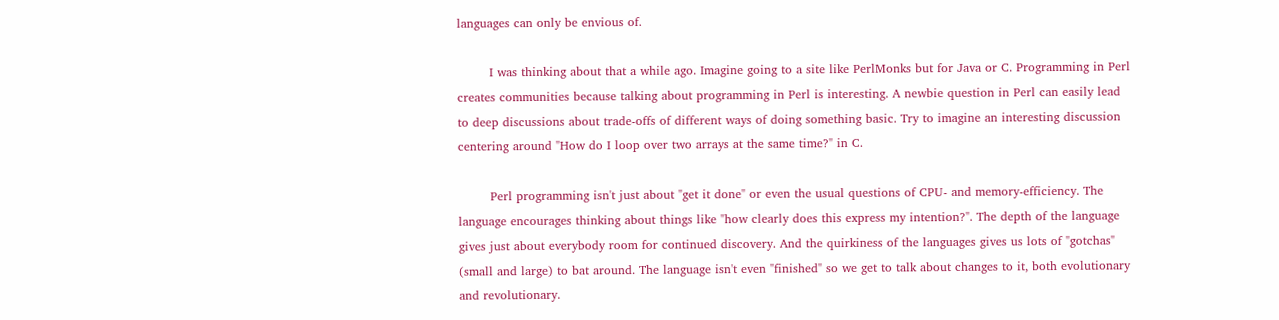languages can only be envious of.

        I was thinking about that a while ago. Imagine going to a site like PerlMonks but for Java or C. Programming in Perl creates communities because talking about programming in Perl is interesting. A newbie question in Perl can easily lead to deep discussions about trade-offs of different ways of doing something basic. Try to imagine an interesting discussion centering around "How do I loop over two arrays at the same time?" in C.

        Perl programming isn't just about "get it done" or even the usual questions of CPU- and memory-efficiency. The language encourages thinking about things like "how clearly does this express my intention?". The depth of the language gives just about everybody room for continued discovery. And the quirkiness of the languages gives us lots of "gotchas" (small and large) to bat around. The language isn't even "finished" so we get to talk about changes to it, both evolutionary and revolutionary.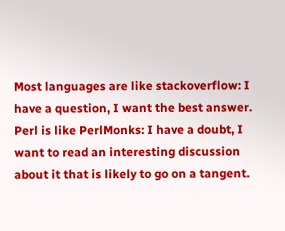Most languages are like stackoverflow: I have a question, I want the best answer. Perl is like PerlMonks: I have a doubt, I want to read an interesting discussion about it that is likely to go on a tangent.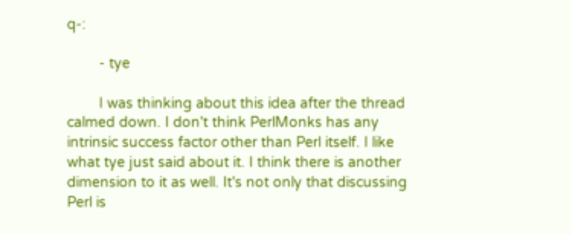q-:

        - tye

        I was thinking about this idea after the thread calmed down. I don't think PerlMonks has any intrinsic success factor other than Perl itself. I like what tye just said about it. I think there is another dimension to it as well. It's not only that discussing Perl is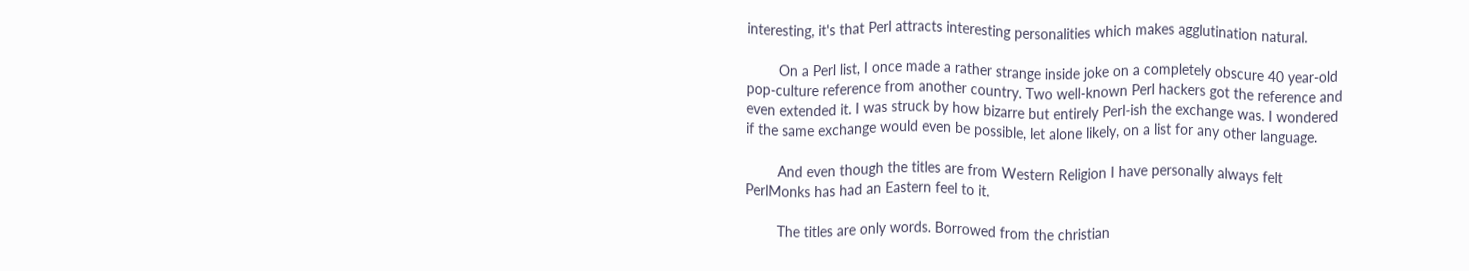interesting, it's that Perl attracts interesting personalities which makes agglutination natural.

        On a Perl list, I once made a rather strange inside joke on a completely obscure 40 year-old pop-culture reference from another country. Two well-known Perl hackers got the reference and even extended it. I was struck by how bizarre but entirely Perl-ish the exchange was. I wondered if the same exchange would even be possible, let alone likely, on a list for any other language.

        And even though the titles are from Western Religion I have personally always felt PerlMonks has had an Eastern feel to it.

        The titles are only words. Borrowed from the christian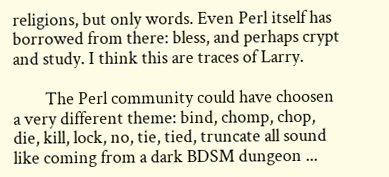religions, but only words. Even Perl itself has borrowed from there: bless, and perhaps crypt and study. I think this are traces of Larry.

        The Perl community could have choosen a very different theme: bind, chomp, chop, die, kill, lock, no, tie, tied, truncate all sound like coming from a dark BDSM dungeon ...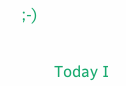;-)


        Today I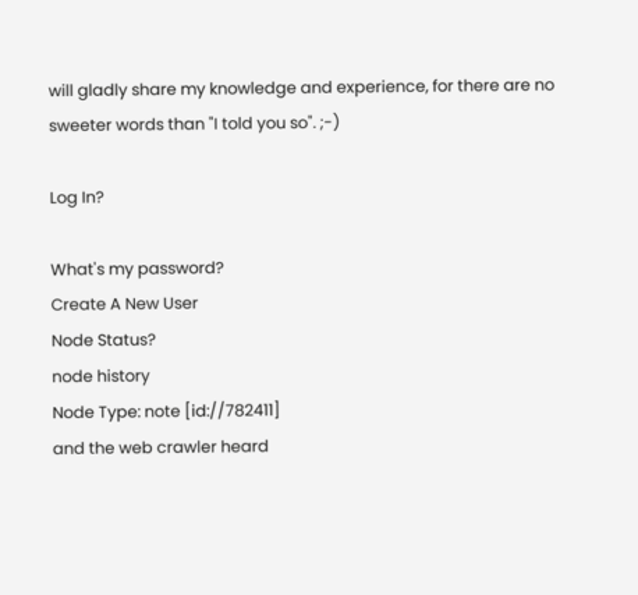will gladly share my knowledge and experience, for there are no sweeter words than "I told you so". ;-)

Log In?

What's my password?
Create A New User
Node Status?
node history
Node Type: note [id://782411]
and the web crawler heard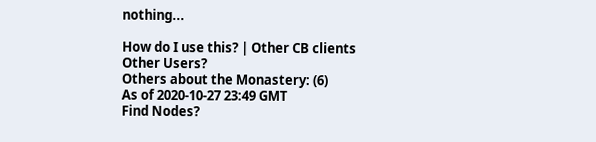nothing...

How do I use this? | Other CB clients
Other Users?
Others about the Monastery: (6)
As of 2020-10-27 23:49 GMT
Find Nodes?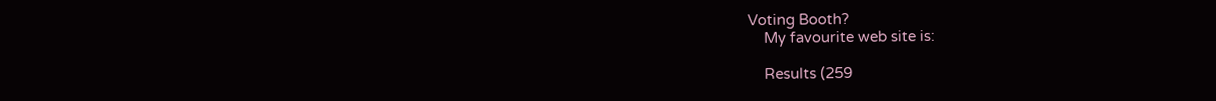Voting Booth?
    My favourite web site is:

    Results (259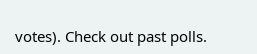votes). Check out past polls.